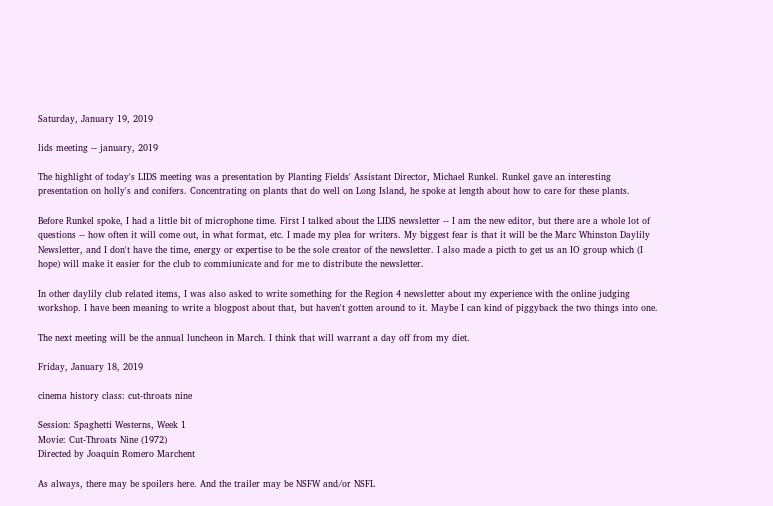Saturday, January 19, 2019

lids meeting -- january, 2019

The highlight of today's LIDS meeting was a presentation by Planting Fields' Assistant Director, Michael Runkel. Runkel gave an interesting presentation on holly's and conifers. Concentrating on plants that do well on Long Island, he spoke at length about how to care for these plants.

Before Runkel spoke, I had a little bit of microphone time. First I talked about the LIDS newsletter -- I am the new editor, but there are a whole lot of questions -- how often it will come out, in what format, etc. I made my plea for writers. My biggest fear is that it will be the Marc Whinston Daylily Newsletter, and I don't have the time, energy or expertise to be the sole creator of the newsletter. I also made a picth to get us an IO group which (I hope) will make it easier for the club to commiunicate and for me to distribute the newsletter.

In other daylily club related items, I was also asked to write something for the Region 4 newsletter about my experience with the online judging workshop. I have been meaning to write a blogpost about that, but haven't gotten around to it. Maybe I can kind of piggyback the two things into one.

The next meeting will be the annual luncheon in March. I think that will warrant a day off from my diet.

Friday, January 18, 2019

cinema history class: cut-throats nine

Session: Spaghetti Westerns, Week 1
Movie: Cut-Throats Nine (1972)
Directed by Joaquin Romero Marchent

As always, there may be spoilers here. And the trailer may be NSFW and/or NSFL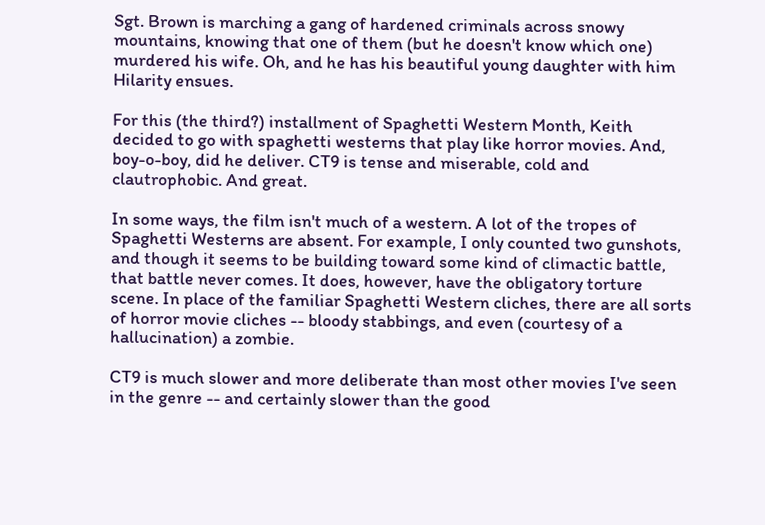Sgt. Brown is marching a gang of hardened criminals across snowy mountains, knowing that one of them (but he doesn't know which one) murdered his wife. Oh, and he has his beautiful young daughter with him Hilarity ensues.

For this (the third?) installment of Spaghetti Western Month, Keith decided to go with spaghetti westerns that play like horror movies. And, boy-o-boy, did he deliver. CT9 is tense and miserable, cold and clautrophobic. And great.

In some ways, the film isn't much of a western. A lot of the tropes of Spaghetti Westerns are absent. For example, I only counted two gunshots, and though it seems to be building toward some kind of climactic battle, that battle never comes. It does, however, have the obligatory torture scene. In place of the familiar Spaghetti Western cliches, there are all sorts of horror movie cliches -- bloody stabbings, and even (courtesy of a hallucination) a zombie.

CT9 is much slower and more deliberate than most other movies I've seen in the genre -- and certainly slower than the good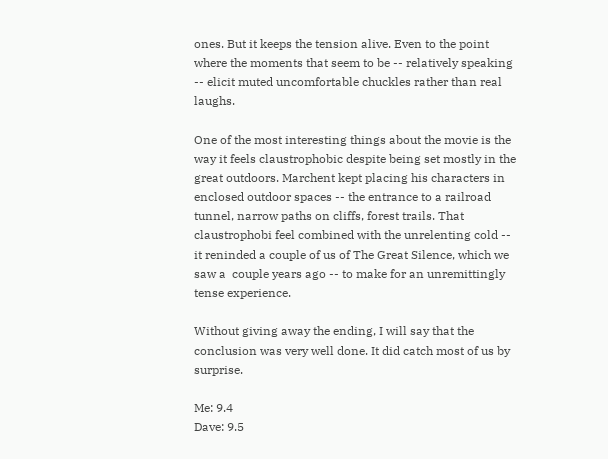ones. But it keeps the tension alive. Even to the point where the moments that seem to be -- relatively speaking -- elicit muted uncomfortable chuckles rather than real laughs.

One of the most interesting things about the movie is the way it feels claustrophobic despite being set mostly in the great outdoors. Marchent kept placing his characters in enclosed outdoor spaces -- the entrance to a railroad tunnel, narrow paths on cliffs, forest trails. That claustrophobi feel combined with the unrelenting cold -- it reninded a couple of us of The Great Silence, which we saw a  couple years ago -- to make for an unremittingly tense experience.

Without giving away the ending, I will say that the conclusion was very well done. It did catch most of us by surprise.

Me: 9.4
Dave: 9.5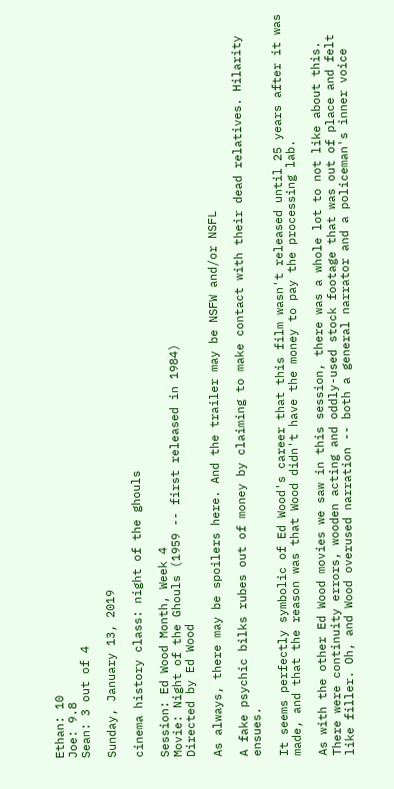Ethan: 10
Joe: 9.8
Sean: 3 out of 4

Sunday, January 13, 2019

cinema history class: night of the ghouls

Session: Ed Wood Month, Week 4
Movie: Night of the Ghouls (1959 -- first released in 1984)
Directed by Ed Wood

As always, there may be spoilers here. And the trailer may be NSFW and/or NSFL

A fake psychic bilks rubes out of money by claiming to make contact with their dead relatives. Hilarity ensues.

It seems perfectly symbolic of Ed Wood's career that this film wasn't released until 25 years after it was made, and that the reason was that Wood didn't have the money to pay the processing lab.

As with the other Ed Wood movies we saw in this session, there was a whole lot to not like about this. There were continuity errors, wooden acting and oddly-used stock footage that was out of place and felt like filler. Oh, and Wood overused narration -- both a general narrator and a policeman's inner voice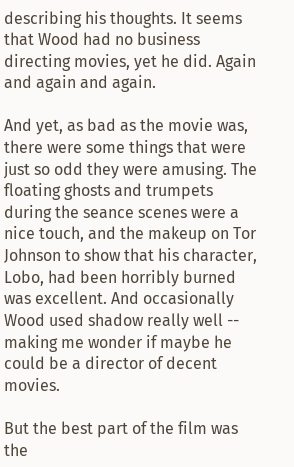describing his thoughts. It seems that Wood had no business directing movies, yet he did. Again and again and again.

And yet, as bad as the movie was, there were some things that were just so odd they were amusing. The floating ghosts and trumpets during the seance scenes were a nice touch, and the makeup on Tor Johnson to show that his character, Lobo, had been horribly burned was excellent. And occasionally Wood used shadow really well -- making me wonder if maybe he could be a director of decent movies.

But the best part of the film was the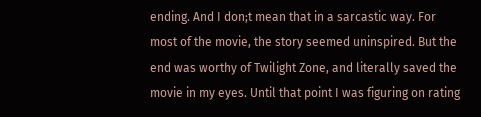ending. And I don;t mean that in a sarcastic way. For most of the movie, the story seemed uninspired. But the end was worthy of Twilight Zone, and literally saved the movie in my eyes. Until that point I was figuring on rating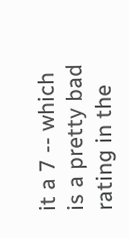it a 7 -- which is a pretty bad rating in the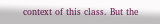context of this class. But the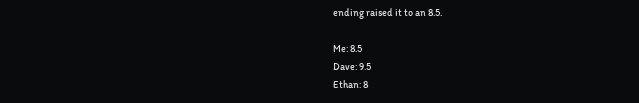ending raised it to an 8.5.

Me: 8.5
Dave: 9.5
Ethan: 8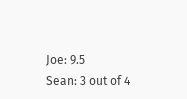Joe: 9.5
Sean: 3 out of 4